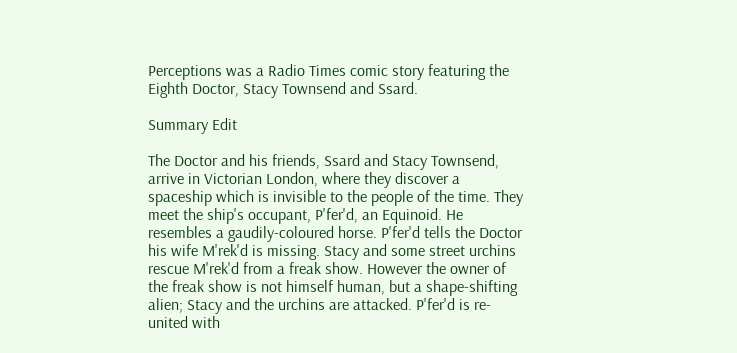Perceptions was a Radio Times comic story featuring the Eighth Doctor, Stacy Townsend and Ssard.

Summary Edit

The Doctor and his friends, Ssard and Stacy Townsend, arrive in Victorian London, where they discover a spaceship which is invisible to the people of the time. They meet the ship's occupant, P'fer'd, an Equinoid. He resembles a gaudily-coloured horse. P'fer'd tells the Doctor his wife M'rek'd is missing. Stacy and some street urchins rescue M'rek'd from a freak show. However the owner of the freak show is not himself human, but a shape-shifting alien; Stacy and the urchins are attacked. P'fer'd is re-united with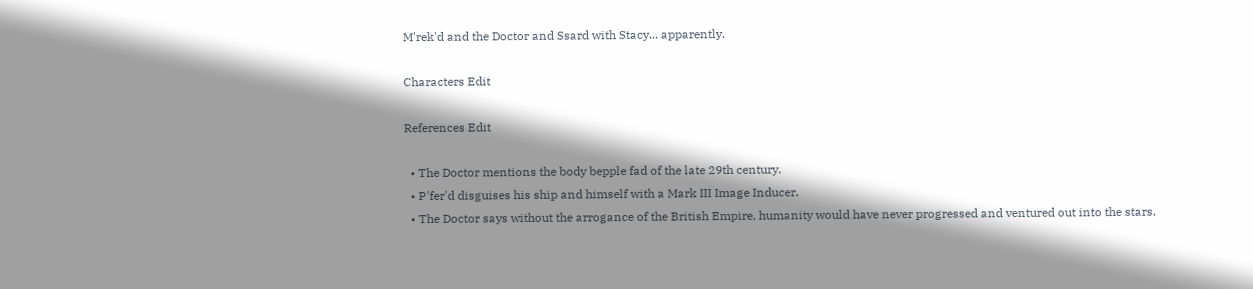M'rek'd and the Doctor and Ssard with Stacy... apparently.

Characters Edit

References Edit

  • The Doctor mentions the body bepple fad of the late 29th century.
  • P'fer'd disguises his ship and himself with a Mark III Image Inducer.
  • The Doctor says without the arrogance of the British Empire, humanity would have never progressed and ventured out into the stars.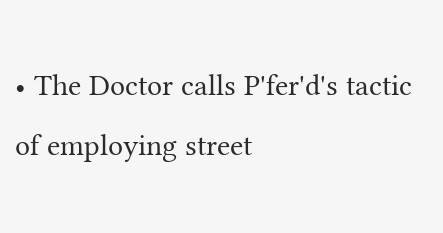• The Doctor calls P'fer'd's tactic of employing street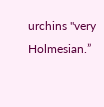urchins "very Holmesian.”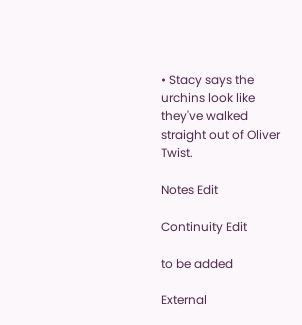• Stacy says the urchins look like they've walked straight out of Oliver Twist.

Notes Edit

Continuity Edit

to be added

External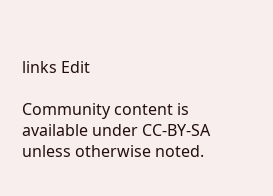links Edit

Community content is available under CC-BY-SA unless otherwise noted.